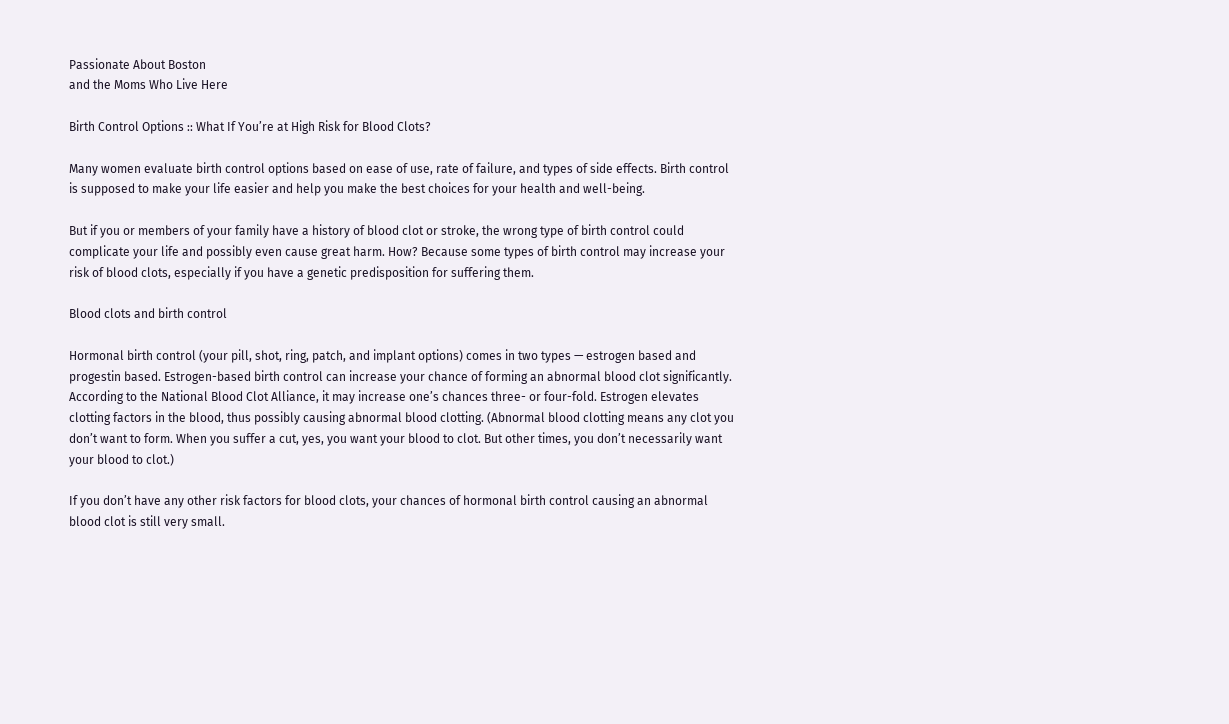Passionate About Boston
and the Moms Who Live Here

Birth Control Options :: What If You’re at High Risk for Blood Clots?

Many women evaluate birth control options based on ease of use, rate of failure, and types of side effects. Birth control is supposed to make your life easier and help you make the best choices for your health and well-being.

But if you or members of your family have a history of blood clot or stroke, the wrong type of birth control could complicate your life and possibly even cause great harm. How? Because some types of birth control may increase your risk of blood clots, especially if you have a genetic predisposition for suffering them.

Blood clots and birth control

Hormonal birth control (your pill, shot, ring, patch, and implant options) comes in two types — estrogen based and progestin based. Estrogen-based birth control can increase your chance of forming an abnormal blood clot significantly. According to the National Blood Clot Alliance, it may increase one’s chances three- or four-fold. Estrogen elevates clotting factors in the blood, thus possibly causing abnormal blood clotting. (Abnormal blood clotting means any clot you don’t want to form. When you suffer a cut, yes, you want your blood to clot. But other times, you don’t necessarily want your blood to clot.)

If you don’t have any other risk factors for blood clots, your chances of hormonal birth control causing an abnormal blood clot is still very small.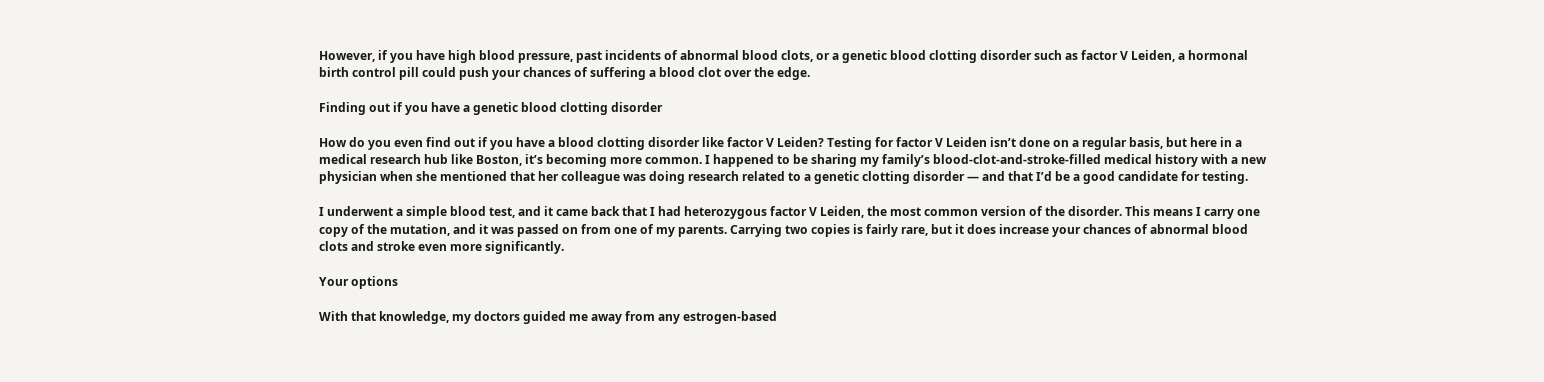However, if you have high blood pressure, past incidents of abnormal blood clots, or a genetic blood clotting disorder such as factor V Leiden, a hormonal birth control pill could push your chances of suffering a blood clot over the edge.

Finding out if you have a genetic blood clotting disorder

How do you even find out if you have a blood clotting disorder like factor V Leiden? Testing for factor V Leiden isn’t done on a regular basis, but here in a medical research hub like Boston, it’s becoming more common. I happened to be sharing my family’s blood-clot-and-stroke-filled medical history with a new physician when she mentioned that her colleague was doing research related to a genetic clotting disorder — and that I’d be a good candidate for testing.

I underwent a simple blood test, and it came back that I had heterozygous factor V Leiden, the most common version of the disorder. This means I carry one copy of the mutation, and it was passed on from one of my parents. Carrying two copies is fairly rare, but it does increase your chances of abnormal blood clots and stroke even more significantly.

Your options

With that knowledge, my doctors guided me away from any estrogen-based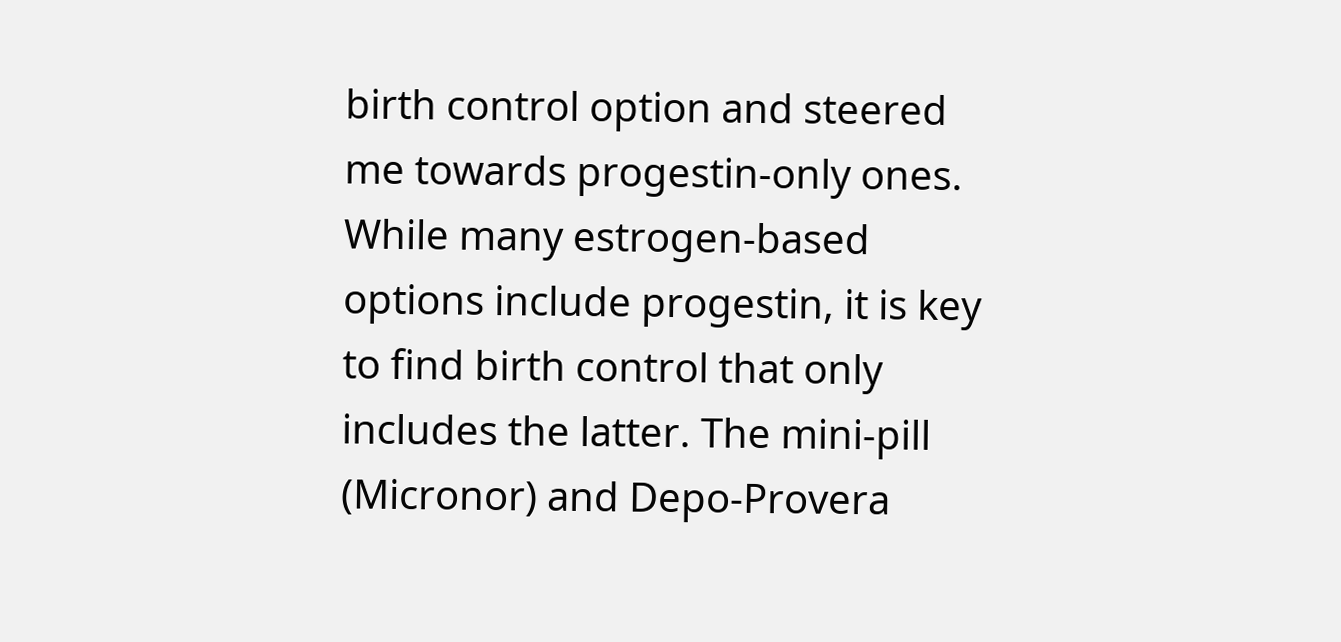birth control option and steered me towards progestin-only ones. While many estrogen-based options include progestin, it is key to find birth control that only includes the latter. The mini-pill (Micronor) and Depo-Provera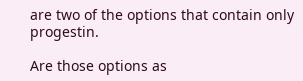are two of the options that contain only progestin.

Are those options as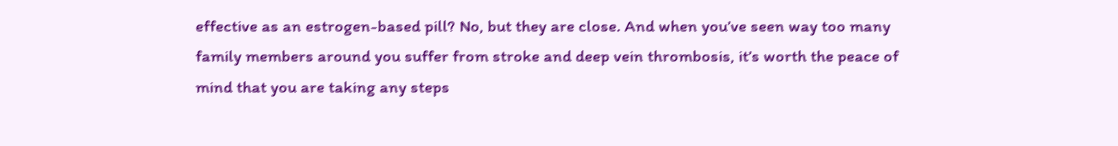effective as an estrogen-based pill? No, but they are close. And when you’ve seen way too many family members around you suffer from stroke and deep vein thrombosis, it’s worth the peace of mind that you are taking any steps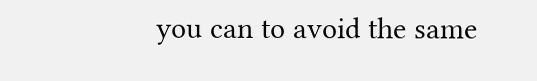you can to avoid the same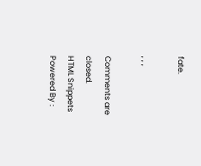fate.

, , ,

Comments are closed.
HTML Snippets Powered By :